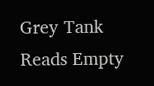Grey Tank Reads Empty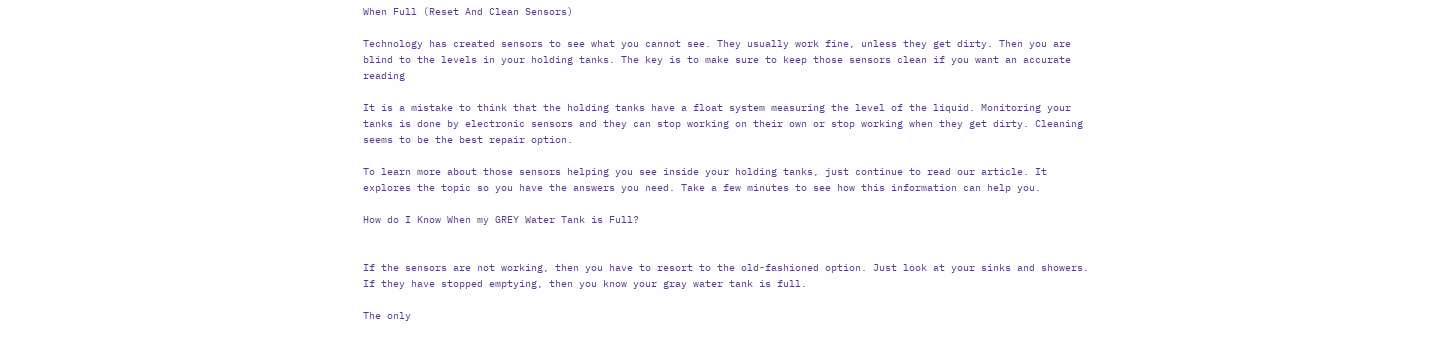When Full (Reset And Clean Sensors)

Technology has created sensors to see what you cannot see. They usually work fine, unless they get dirty. Then you are blind to the levels in your holding tanks. The key is to make sure to keep those sensors clean if you want an accurate reading

It is a mistake to think that the holding tanks have a float system measuring the level of the liquid. Monitoring your tanks is done by electronic sensors and they can stop working on their own or stop working when they get dirty. Cleaning seems to be the best repair option.

To learn more about those sensors helping you see inside your holding tanks, just continue to read our article. It explores the topic so you have the answers you need. Take a few minutes to see how this information can help you.

How do I Know When my GREY Water Tank is Full?


If the sensors are not working, then you have to resort to the old-fashioned option. Just look at your sinks and showers. If they have stopped emptying, then you know your gray water tank is full.

The only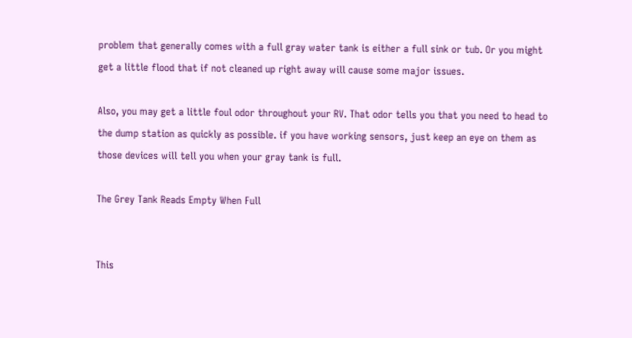problem that generally comes with a full gray water tank is either a full sink or tub. Or you might get a little flood that if not cleaned up right away will cause some major issues.

Also, you may get a little foul odor throughout your RV. That odor tells you that you need to head to the dump station as quickly as possible. if you have working sensors, just keep an eye on them as those devices will tell you when your gray tank is full.

The Grey Tank Reads Empty When Full


This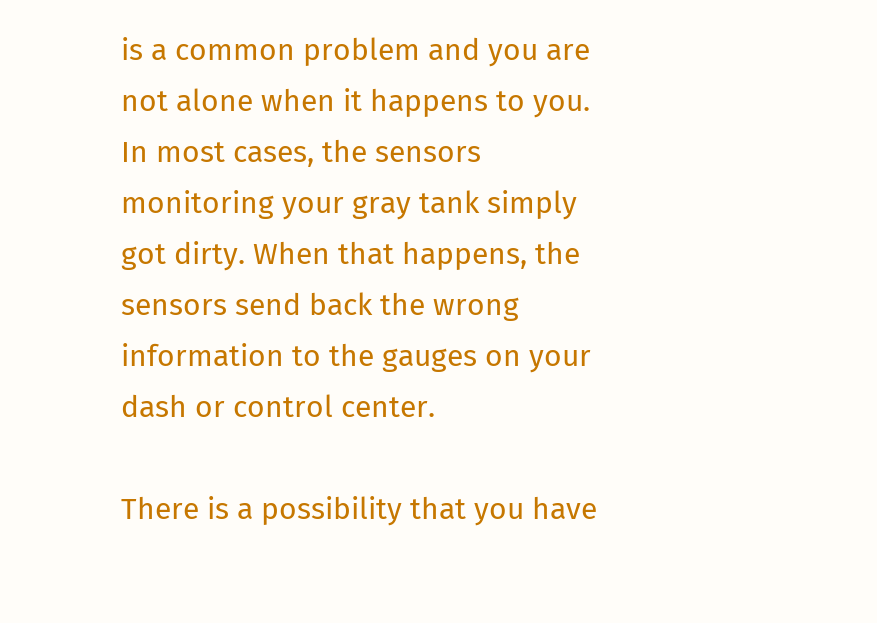is a common problem and you are not alone when it happens to you. In most cases, the sensors monitoring your gray tank simply got dirty. When that happens, the sensors send back the wrong information to the gauges on your dash or control center.

There is a possibility that you have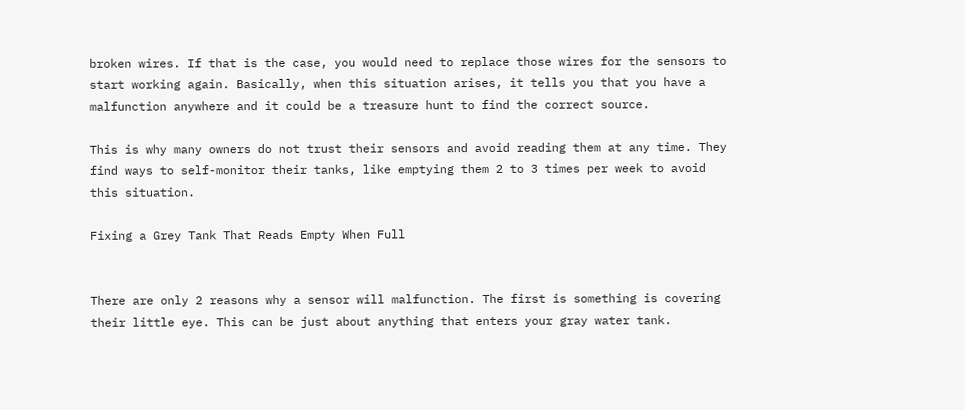broken wires. If that is the case, you would need to replace those wires for the sensors to start working again. Basically, when this situation arises, it tells you that you have a malfunction anywhere and it could be a treasure hunt to find the correct source.

This is why many owners do not trust their sensors and avoid reading them at any time. They find ways to self-monitor their tanks, like emptying them 2 to 3 times per week to avoid this situation.

Fixing a Grey Tank That Reads Empty When Full


There are only 2 reasons why a sensor will malfunction. The first is something is covering their little eye. This can be just about anything that enters your gray water tank.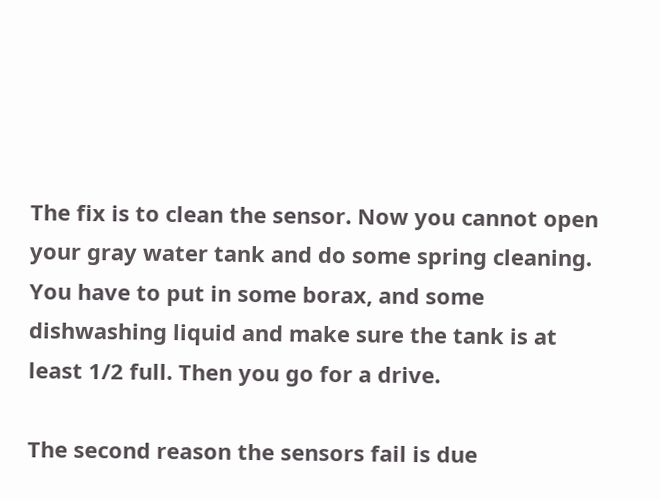The fix is to clean the sensor. Now you cannot open your gray water tank and do some spring cleaning. You have to put in some borax, and some dishwashing liquid and make sure the tank is at least 1/2 full. Then you go for a drive.

The second reason the sensors fail is due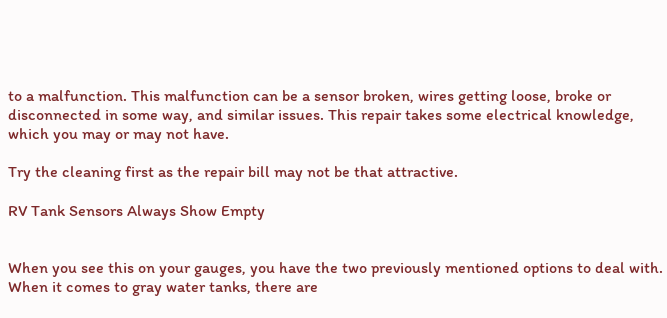to a malfunction. This malfunction can be a sensor broken, wires getting loose, broke or disconnected in some way, and similar issues. This repair takes some electrical knowledge, which you may or may not have.

Try the cleaning first as the repair bill may not be that attractive.

RV Tank Sensors Always Show Empty


When you see this on your gauges, you have the two previously mentioned options to deal with. When it comes to gray water tanks, there are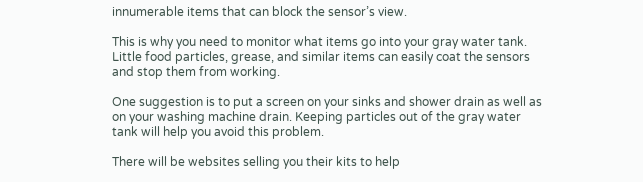innumerable items that can block the sensor’s view.

This is why you need to monitor what items go into your gray water tank. Little food particles, grease, and similar items can easily coat the sensors and stop them from working.

One suggestion is to put a screen on your sinks and shower drain as well as on your washing machine drain. Keeping particles out of the gray water tank will help you avoid this problem.

There will be websites selling you their kits to help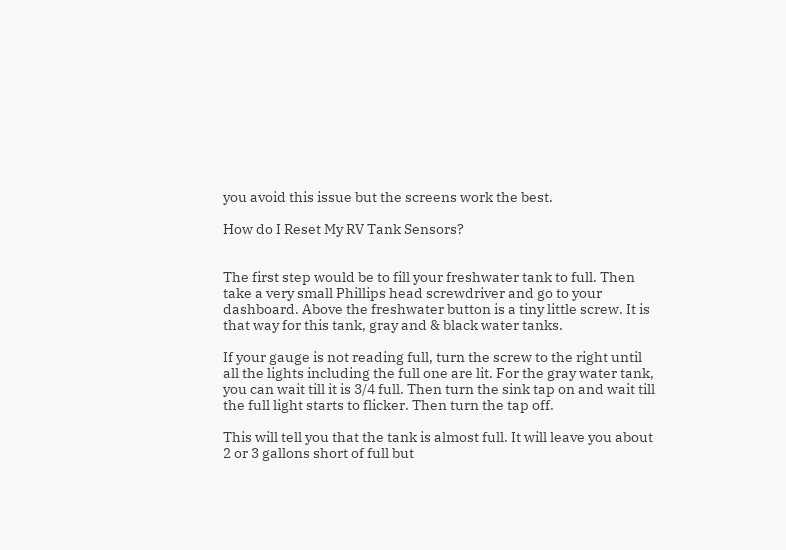you avoid this issue but the screens work the best.

How do I Reset My RV Tank Sensors?


The first step would be to fill your freshwater tank to full. Then take a very small Phillips head screwdriver and go to your dashboard. Above the freshwater button is a tiny little screw. It is that way for this tank, gray and & black water tanks.

If your gauge is not reading full, turn the screw to the right until all the lights including the full one are lit. For the gray water tank, you can wait till it is 3/4 full. Then turn the sink tap on and wait till the full light starts to flicker. Then turn the tap off.

This will tell you that the tank is almost full. It will leave you about 2 or 3 gallons short of full but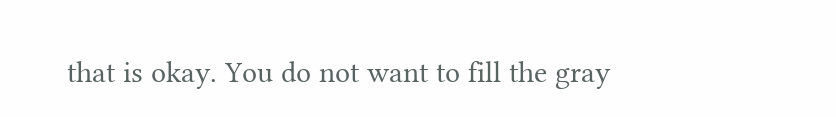that is okay. You do not want to fill the gray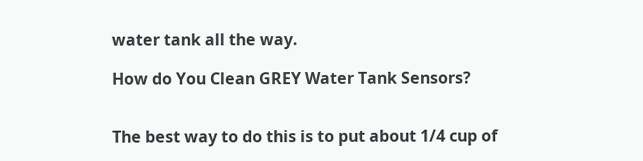water tank all the way.

How do You Clean GREY Water Tank Sensors?


The best way to do this is to put about 1/4 cup of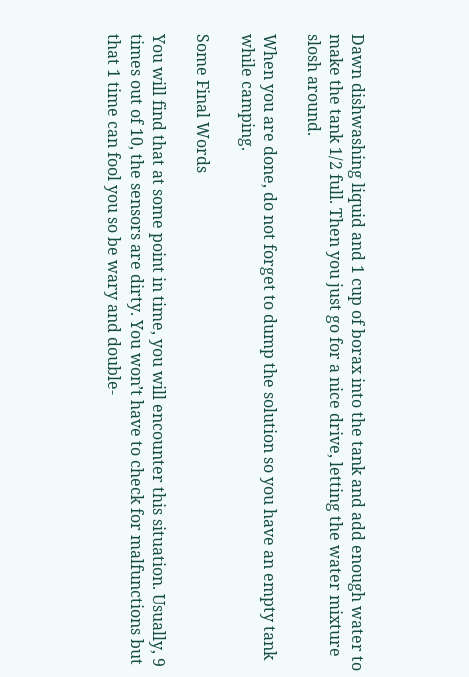Dawn dishwashing liquid and 1 cup of borax into the tank and add enough water to make the tank 1/2 full. Then you just go for a nice drive, letting the water mixture slosh around.

When you are done, do not forget to dump the solution so you have an empty tank while camping.

Some Final Words

You will find that at some point in time, you will encounter this situation. Usually, 9 times out of 10, the sensors are dirty. You won’t have to check for malfunctions but that 1 time can fool you so be wary and double-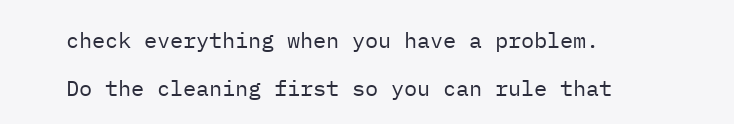check everything when you have a problem.

Do the cleaning first so you can rule that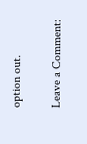option out.

Leave a Comment: